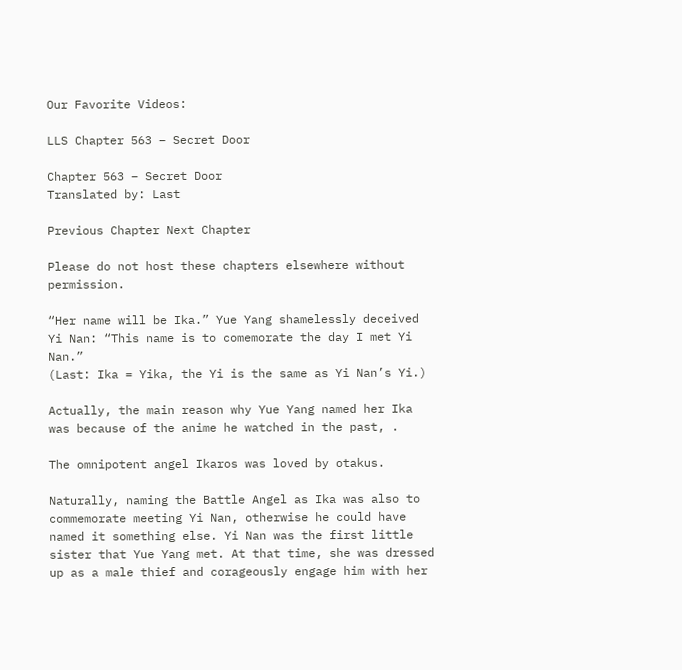Our Favorite Videos:

LLS Chapter 563 – Secret Door

Chapter 563 – Secret Door
Translated by: Last

Previous Chapter Next Chapter

Please do not host these chapters elsewhere without permission.

“Her name will be Ika.” Yue Yang shamelessly deceived Yi Nan: “This name is to comemorate the day I met Yi Nan.”
(Last: Ika = Yika, the Yi is the same as Yi Nan’s Yi.)

Actually, the main reason why Yue Yang named her Ika was because of the anime he watched in the past, .

The omnipotent angel Ikaros was loved by otakus.

Naturally, naming the Battle Angel as Ika was also to commemorate meeting Yi Nan, otherwise he could have named it something else. Yi Nan was the first little sister that Yue Yang met. At that time, she was dressed up as a male thief and corageously engage him with her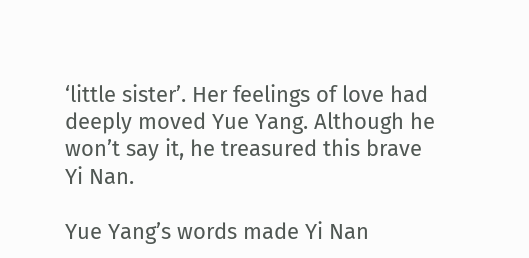‘little sister’. Her feelings of love had deeply moved Yue Yang. Although he won’t say it, he treasured this brave Yi Nan.

Yue Yang’s words made Yi Nan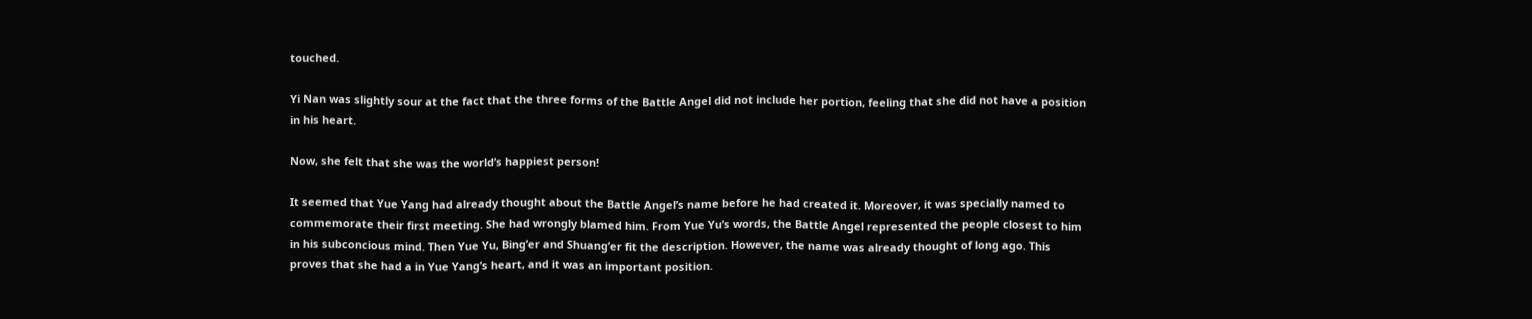touched.

Yi Nan was slightly sour at the fact that the three forms of the Battle Angel did not include her portion, feeling that she did not have a position in his heart.

Now, she felt that she was the world’s happiest person!

It seemed that Yue Yang had already thought about the Battle Angel’s name before he had created it. Moreover, it was specially named to commemorate their first meeting. She had wrongly blamed him. From Yue Yu’s words, the Battle Angel represented the people closest to him in his subconcious mind. Then Yue Yu, Bing’er and Shuang’er fit the description. However, the name was already thought of long ago. This proves that she had a in Yue Yang’s heart, and it was an important position.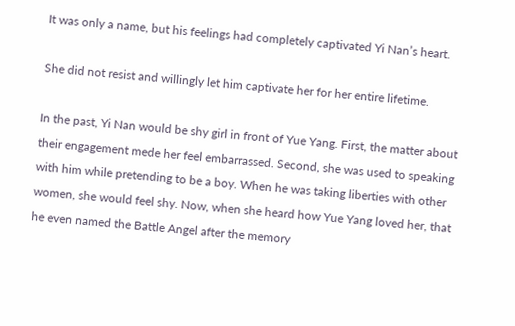It was only a name, but his feelings had completely captivated Yi Nan’s heart.

She did not resist and willingly let him captivate her for her entire lifetime.

In the past, Yi Nan would be shy girl in front of Yue Yang. First, the matter about their engagement mede her feel embarrassed. Second, she was used to speaking with him while pretending to be a boy. When he was taking liberties with other women, she would feel shy. Now, when she heard how Yue Yang loved her, that he even named the Battle Angel after the memory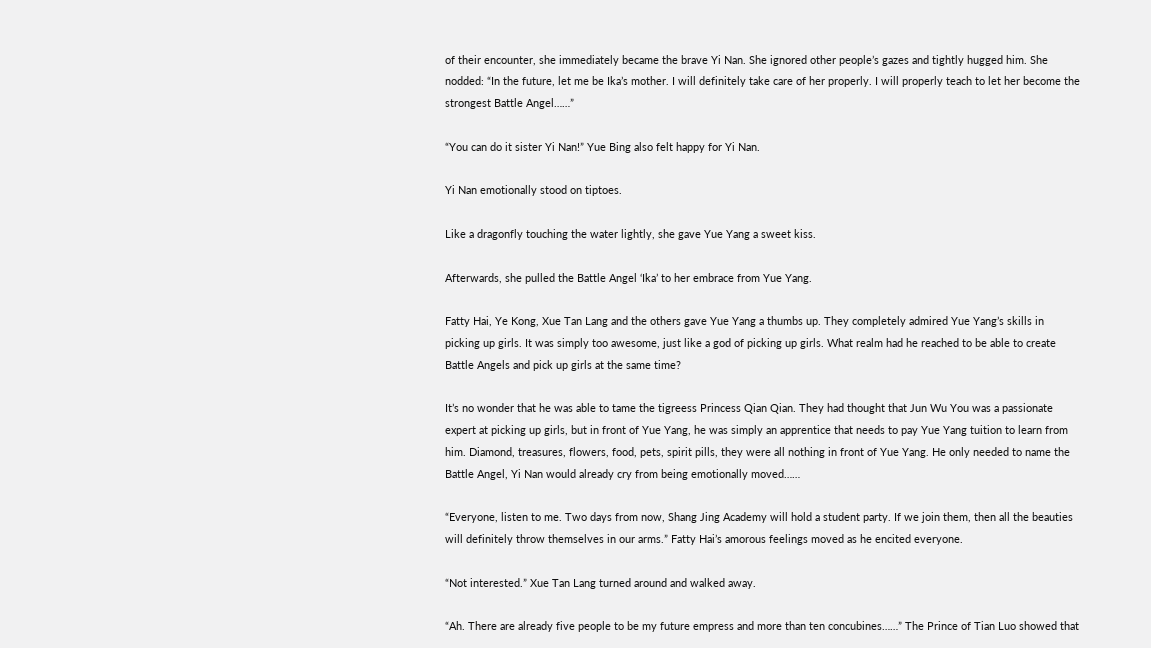of their encounter, she immediately became the brave Yi Nan. She ignored other people’s gazes and tightly hugged him. She nodded: “In the future, let me be Ika’s mother. I will definitely take care of her properly. I will properly teach to let her become the strongest Battle Angel……”

“You can do it sister Yi Nan!” Yue Bing also felt happy for Yi Nan.

Yi Nan emotionally stood on tiptoes.

Like a dragonfly touching the water lightly, she gave Yue Yang a sweet kiss.

Afterwards, she pulled the Battle Angel ‘Ika’ to her embrace from Yue Yang.

Fatty Hai, Ye Kong, Xue Tan Lang and the others gave Yue Yang a thumbs up. They completely admired Yue Yang’s skills in picking up girls. It was simply too awesome, just like a god of picking up girls. What realm had he reached to be able to create Battle Angels and pick up girls at the same time?

It’s no wonder that he was able to tame the tigreess Princess Qian Qian. They had thought that Jun Wu You was a passionate expert at picking up girls, but in front of Yue Yang, he was simply an apprentice that needs to pay Yue Yang tuition to learn from him. Diamond, treasures, flowers, food, pets, spirit pills, they were all nothing in front of Yue Yang. He only needed to name the Battle Angel, Yi Nan would already cry from being emotionally moved……

“Everyone, listen to me. Two days from now, Shang Jing Academy will hold a student party. If we join them, then all the beauties will definitely throw themselves in our arms.” Fatty Hai’s amorous feelings moved as he encited everyone.

“Not interested.” Xue Tan Lang turned around and walked away.

“Ah. There are already five people to be my future empress and more than ten concubines……” The Prince of Tian Luo showed that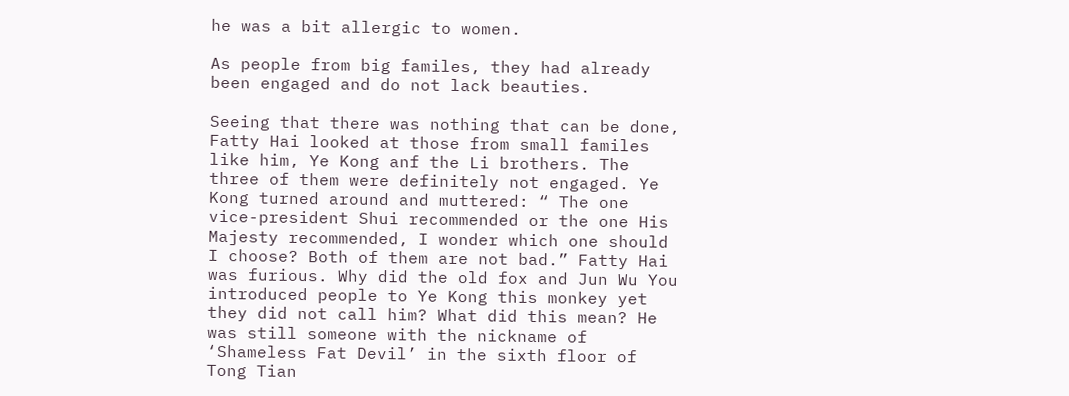he was a bit allergic to women.

As people from big familes, they had already been engaged and do not lack beauties.

Seeing that there was nothing that can be done, Fatty Hai looked at those from small familes like him, Ye Kong anf the Li brothers. The three of them were definitely not engaged. Ye Kong turned around and muttered: “ The one vice-president Shui recommended or the one His Majesty recommended, I wonder which one should I choose? Both of them are not bad.” Fatty Hai was furious. Why did the old fox and Jun Wu You introduced people to Ye Kong this monkey yet they did not call him? What did this mean? He was still someone with the nickname of ‘Shameless Fat Devil’ in the sixth floor of Tong Tian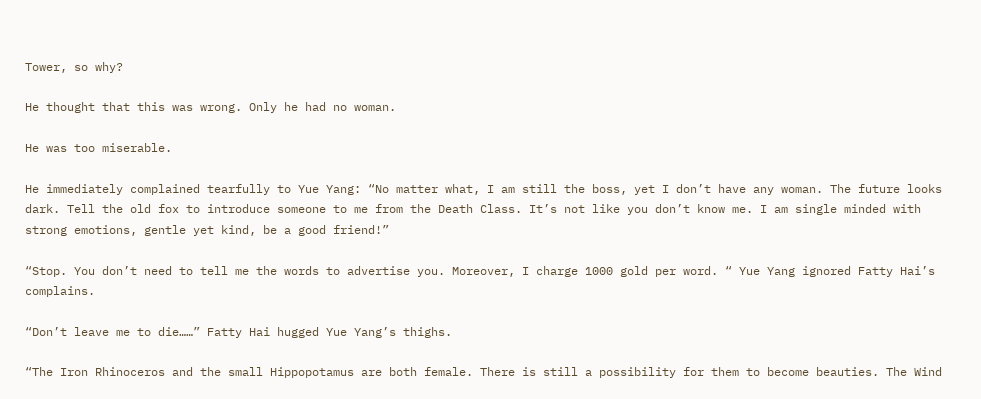Tower, so why?

He thought that this was wrong. Only he had no woman.

He was too miserable.

He immediately complained tearfully to Yue Yang: “No matter what, I am still the boss, yet I don’t have any woman. The future looks dark. Tell the old fox to introduce someone to me from the Death Class. It’s not like you don’t know me. I am single minded with strong emotions, gentle yet kind, be a good friend!”

“Stop. You don’t need to tell me the words to advertise you. Moreover, I charge 1000 gold per word. “ Yue Yang ignored Fatty Hai’s complains.

“Don’t leave me to die……” Fatty Hai hugged Yue Yang’s thighs.

“The Iron Rhinoceros and the small Hippopotamus are both female. There is still a possibility for them to become beauties. The Wind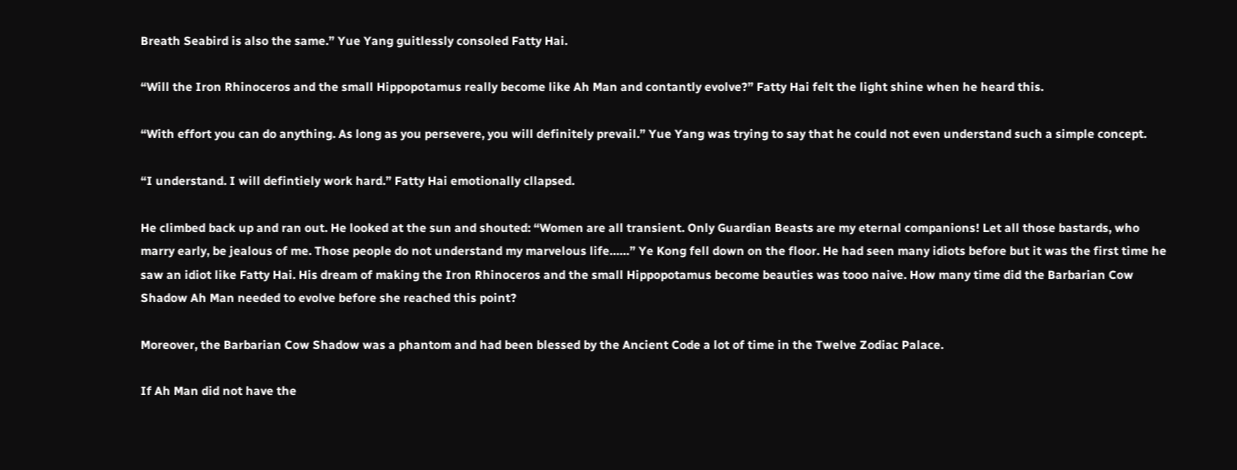Breath Seabird is also the same.” Yue Yang guitlessly consoled Fatty Hai.

“Will the Iron Rhinoceros and the small Hippopotamus really become like Ah Man and contantly evolve?” Fatty Hai felt the light shine when he heard this.

“With effort you can do anything. As long as you persevere, you will definitely prevail.” Yue Yang was trying to say that he could not even understand such a simple concept.

“I understand. I will defintiely work hard.” Fatty Hai emotionally cllapsed.

He climbed back up and ran out. He looked at the sun and shouted: “Women are all transient. Only Guardian Beasts are my eternal companions! Let all those bastards, who marry early, be jealous of me. Those people do not understand my marvelous life……” Ye Kong fell down on the floor. He had seen many idiots before but it was the first time he saw an idiot like Fatty Hai. His dream of making the Iron Rhinoceros and the small Hippopotamus become beauties was tooo naive. How many time did the Barbarian Cow Shadow Ah Man needed to evolve before she reached this point?

Moreover, the Barbarian Cow Shadow was a phantom and had been blessed by the Ancient Code a lot of time in the Twelve Zodiac Palace.

If Ah Man did not have the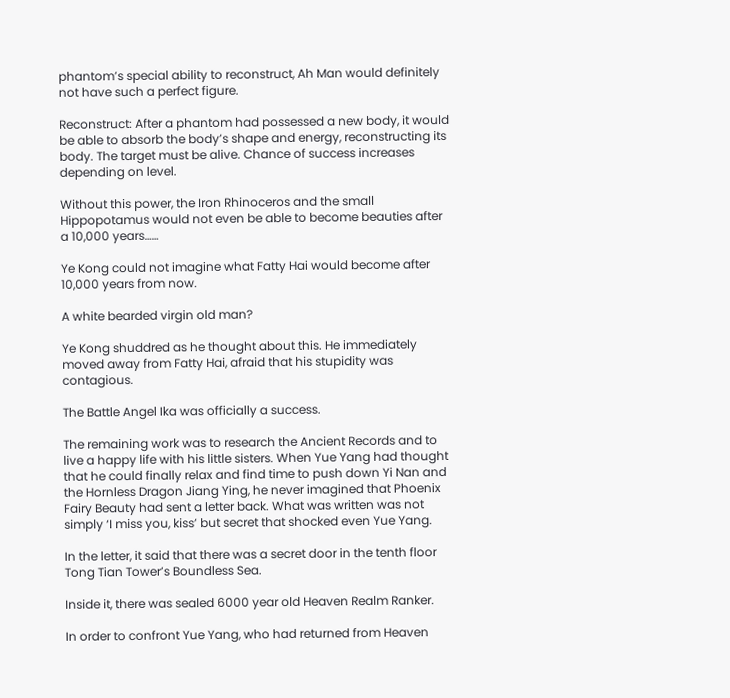phantom’s special ability to reconstruct, Ah Man would definitely not have such a perfect figure.

Reconstruct: After a phantom had possessed a new body, it would be able to absorb the body’s shape and energy, reconstructing its body. The target must be alive. Chance of success increases depending on level.

Without this power, the Iron Rhinoceros and the small Hippopotamus would not even be able to become beauties after a 10,000 years……

Ye Kong could not imagine what Fatty Hai would become after 10,000 years from now.

A white bearded virgin old man?

Ye Kong shuddred as he thought about this. He immediately moved away from Fatty Hai, afraid that his stupidity was contagious.

The Battle Angel Ika was officially a success.

The remaining work was to research the Ancient Records and to live a happy life with his little sisters. When Yue Yang had thought that he could finally relax and find time to push down Yi Nan and the Hornless Dragon Jiang Ying, he never imagined that Phoenix Fairy Beauty had sent a letter back. What was written was not simply ‘I miss you, kiss’ but secret that shocked even Yue Yang.

In the letter, it said that there was a secret door in the tenth floor Tong Tian Tower’s Boundless Sea.

Inside it, there was sealed 6000 year old Heaven Realm Ranker.

In order to confront Yue Yang, who had returned from Heaven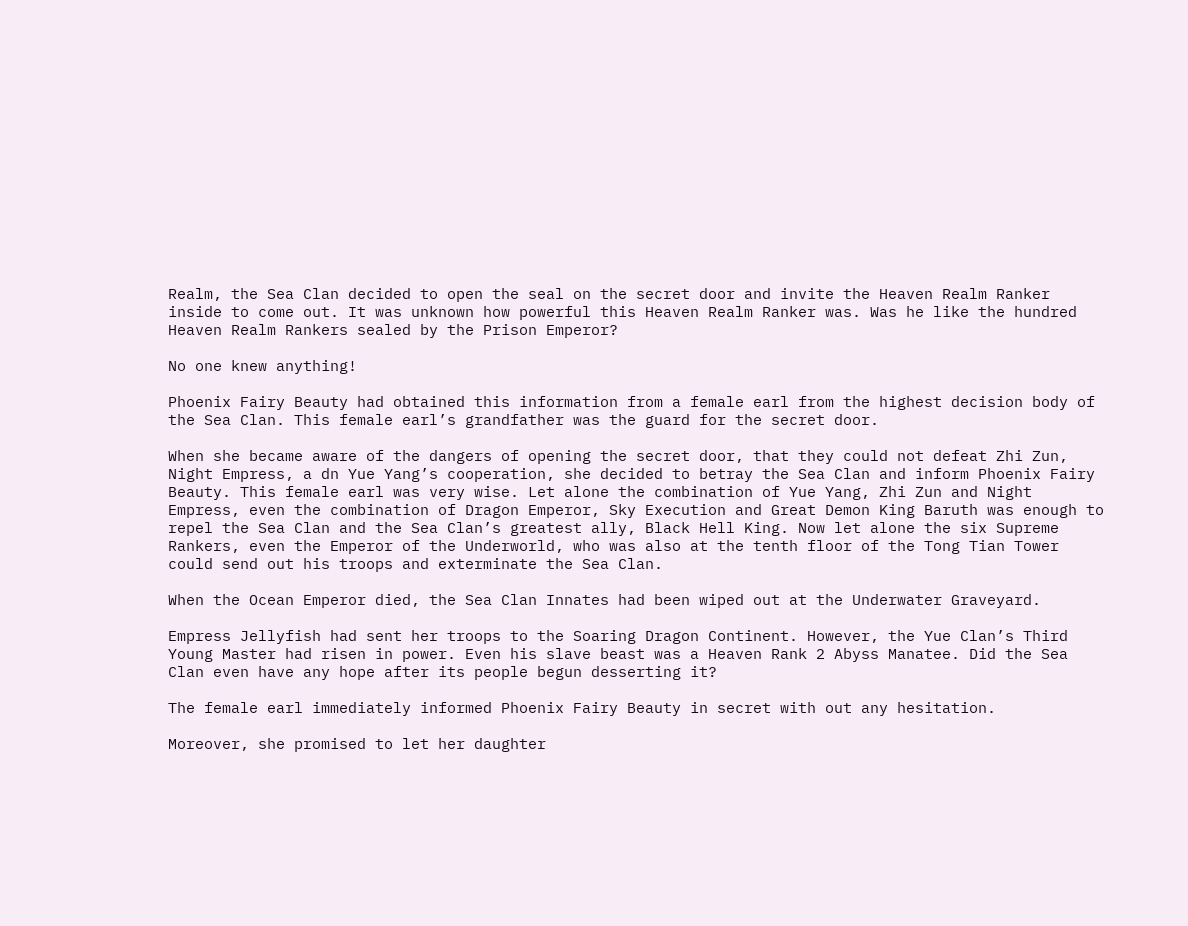Realm, the Sea Clan decided to open the seal on the secret door and invite the Heaven Realm Ranker inside to come out. It was unknown how powerful this Heaven Realm Ranker was. Was he like the hundred Heaven Realm Rankers sealed by the Prison Emperor?

No one knew anything!

Phoenix Fairy Beauty had obtained this information from a female earl from the highest decision body of the Sea Clan. This female earl’s grandfather was the guard for the secret door.

When she became aware of the dangers of opening the secret door, that they could not defeat Zhi Zun, Night Empress, a dn Yue Yang’s cooperation, she decided to betray the Sea Clan and inform Phoenix Fairy Beauty. This female earl was very wise. Let alone the combination of Yue Yang, Zhi Zun and Night Empress, even the combination of Dragon Emperor, Sky Execution and Great Demon King Baruth was enough to repel the Sea Clan and the Sea Clan’s greatest ally, Black Hell King. Now let alone the six Supreme Rankers, even the Emperor of the Underworld, who was also at the tenth floor of the Tong Tian Tower could send out his troops and exterminate the Sea Clan.

When the Ocean Emperor died, the Sea Clan Innates had been wiped out at the Underwater Graveyard.

Empress Jellyfish had sent her troops to the Soaring Dragon Continent. However, the Yue Clan’s Third Young Master had risen in power. Even his slave beast was a Heaven Rank 2 Abyss Manatee. Did the Sea Clan even have any hope after its people begun desserting it?

The female earl immediately informed Phoenix Fairy Beauty in secret with out any hesitation.

Moreover, she promised to let her daughter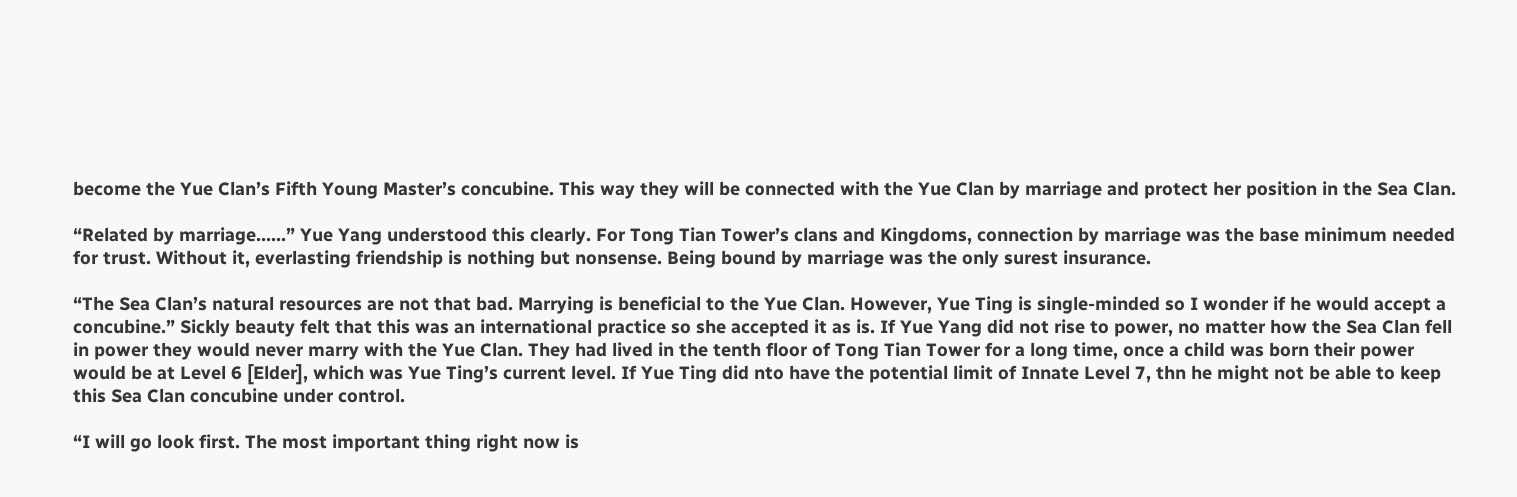become the Yue Clan’s Fifth Young Master’s concubine. This way they will be connected with the Yue Clan by marriage and protect her position in the Sea Clan.

“Related by marriage……” Yue Yang understood this clearly. For Tong Tian Tower’s clans and Kingdoms, connection by marriage was the base minimum needed for trust. Without it, everlasting friendship is nothing but nonsense. Being bound by marriage was the only surest insurance.

“The Sea Clan’s natural resources are not that bad. Marrying is beneficial to the Yue Clan. However, Yue Ting is single-minded so I wonder if he would accept a concubine.” Sickly beauty felt that this was an international practice so she accepted it as is. If Yue Yang did not rise to power, no matter how the Sea Clan fell in power they would never marry with the Yue Clan. They had lived in the tenth floor of Tong Tian Tower for a long time, once a child was born their power would be at Level 6 [Elder], which was Yue Ting’s current level. If Yue Ting did nto have the potential limit of Innate Level 7, thn he might not be able to keep this Sea Clan concubine under control.

“I will go look first. The most important thing right now is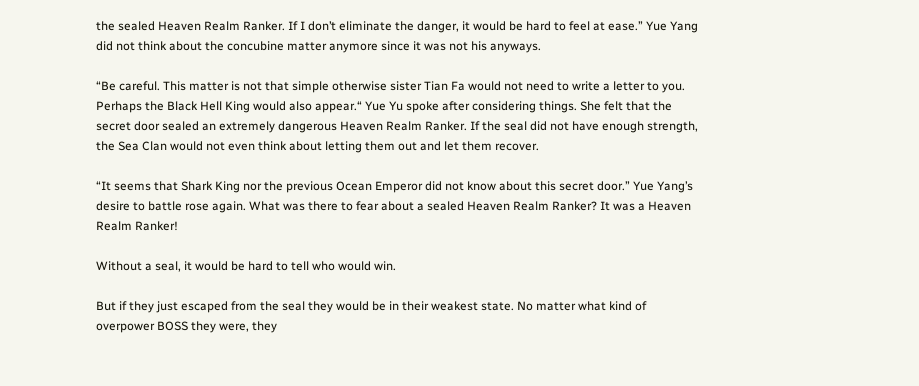the sealed Heaven Realm Ranker. If I don’t eliminate the danger, it would be hard to feel at ease.” Yue Yang did not think about the concubine matter anymore since it was not his anyways.

“Be careful. This matter is not that simple otherwise sister Tian Fa would not need to write a letter to you. Perhaps the Black Hell King would also appear.“ Yue Yu spoke after considering things. She felt that the secret door sealed an extremely dangerous Heaven Realm Ranker. If the seal did not have enough strength, the Sea Clan would not even think about letting them out and let them recover.

“It seems that Shark King nor the previous Ocean Emperor did not know about this secret door.” Yue Yang’s desire to battle rose again. What was there to fear about a sealed Heaven Realm Ranker? It was a Heaven Realm Ranker!

Without a seal, it would be hard to tell who would win.

But if they just escaped from the seal they would be in their weakest state. No matter what kind of overpower BOSS they were, they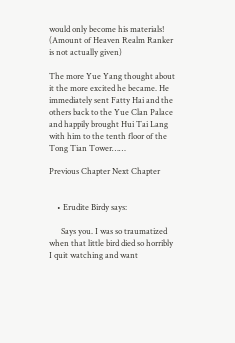would only become his materials!
(Amount of Heaven Realm Ranker is not actually given)

The more Yue Yang thought about it the more excited he became. He immediately sent Fatty Hai and the others back to the Yue Clan Palace and happily brought Hui Tai Lang with him to the tenth floor of the Tong Tian Tower……

Previous Chapter Next Chapter


    • Erudite Birdy says:

      Says you. I was so traumatized when that little bird died so horribly I quit watching and want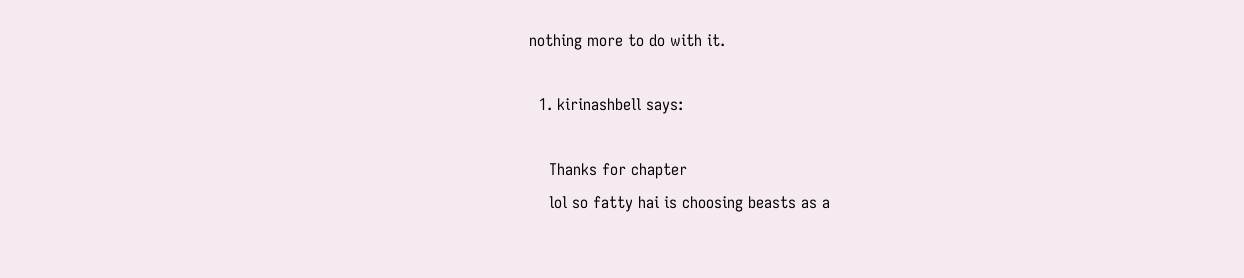nothing more to do with it.

  1. kirinashbell says:

    Thanks for chapter
    lol so fatty hai is choosing beasts as a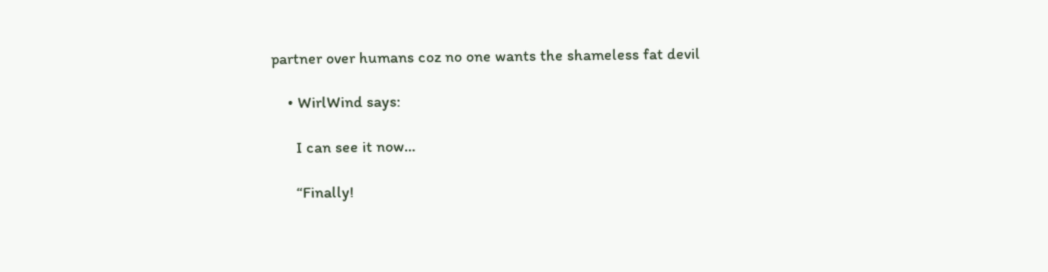partner over humans coz no one wants the shameless fat devil

    • WirlWind says:

      I can see it now…

      “Finally!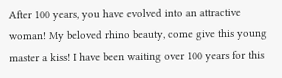After 100 years, you have evolved into an attractive woman! My beloved rhino beauty, come give this young master a kiss! I have been waiting over 100 years for this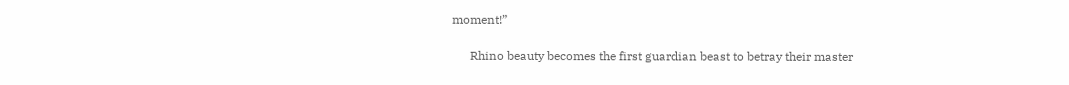moment!”

      Rhino beauty becomes the first guardian beast to betray their master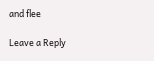and flee

Leave a Reply